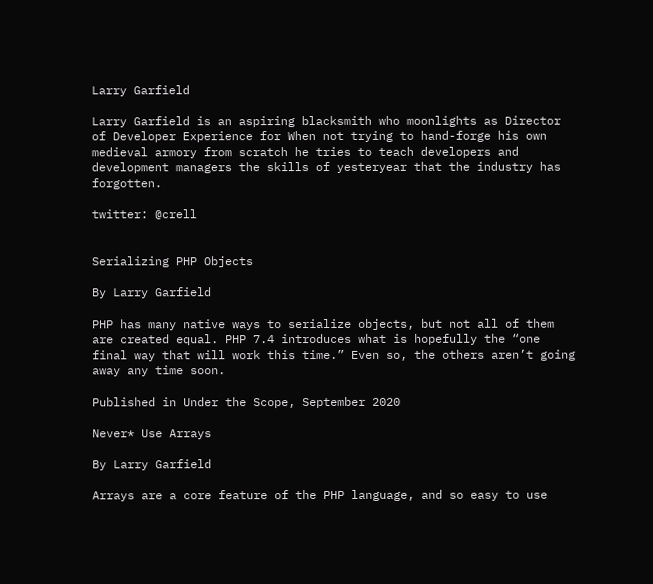Larry Garfield

Larry Garfield is an aspiring blacksmith who moonlights as Director of Developer Experience for When not trying to hand-forge his own medieval armory from scratch he tries to teach developers and development managers the skills of yesteryear that the industry has forgotten.

twitter: @crell


Serializing PHP Objects

By Larry Garfield

PHP has many native ways to serialize objects, but not all of them are created equal. PHP 7.4 introduces what is hopefully the “one final way that will work this time.” Even so, the others aren’t going away any time soon.

Published in Under the Scope, September 2020

Never* Use Arrays

By Larry Garfield

Arrays are a core feature of the PHP language, and so easy to use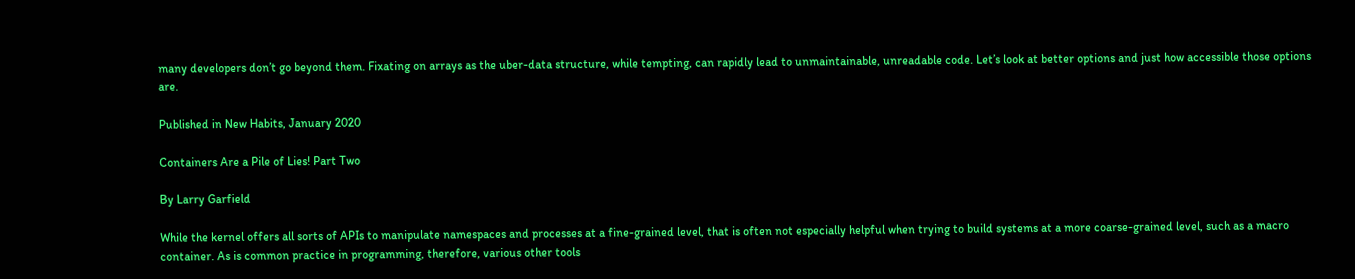many developers don’t go beyond them. Fixating on arrays as the uber-data structure, while tempting, can rapidly lead to unmaintainable, unreadable code. Let’s look at better options and just how accessible those options are.

Published in New Habits, January 2020

Containers Are a Pile of Lies! Part Two

By Larry Garfield

While the kernel offers all sorts of APIs to manipulate namespaces and processes at a fine-grained level, that is often not especially helpful when trying to build systems at a more coarse-grained level, such as a macro container. As is common practice in programming, therefore, various other tools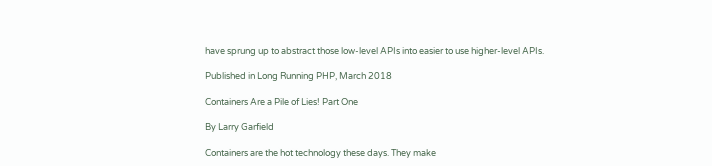have sprung up to abstract those low-level APIs into easier to use higher-level APIs.

Published in Long Running PHP, March 2018

Containers Are a Pile of Lies! Part One

By Larry Garfield

Containers are the hot technology these days. They make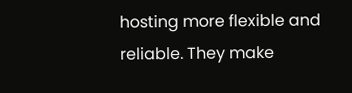hosting more flexible and reliable. They make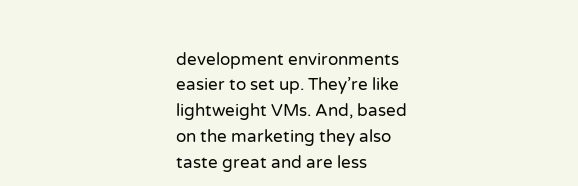development environments easier to set up. They’re like lightweight VMs. And, based on the marketing they also taste great and are less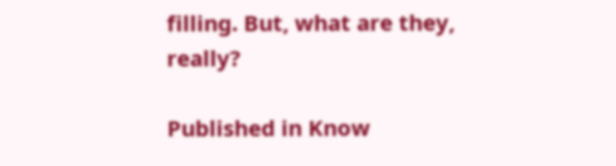filling. But, what are they, really?

Published in Know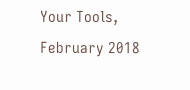Your Tools, February 2018